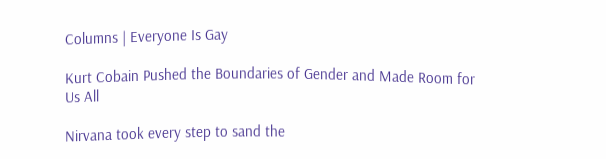Columns | Everyone Is Gay

Kurt Cobain Pushed the Boundaries of Gender and Made Room for Us All

Nirvana took every step to sand the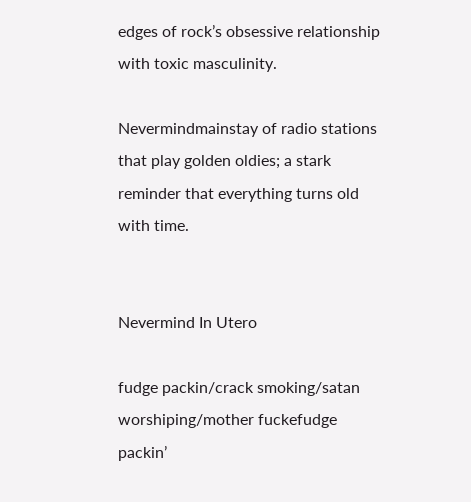edges of rock’s obsessive relationship with toxic masculinity.

Nevermindmainstay of radio stations that play golden oldies; a stark reminder that everything turns old with time.


Nevermind In Utero

fudge packin/crack smoking/satan worshiping/mother fuckefudge packin’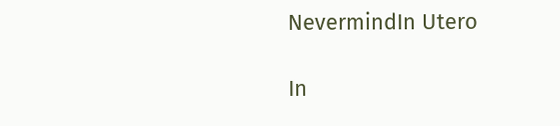NevermindIn Utero

In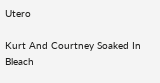Utero

Kurt And Courtney Soaked In Bleach